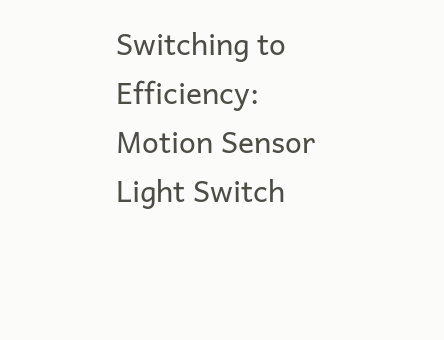Switching to Efficiency: Motion Sensor Light Switch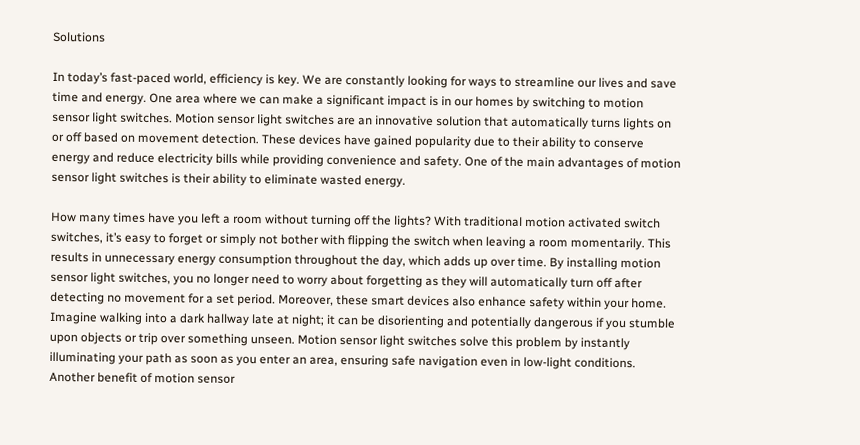Solutions

In today’s fast-paced world, efficiency is key. We are constantly looking for ways to streamline our lives and save time and energy. One area where we can make a significant impact is in our homes by switching to motion sensor light switches. Motion sensor light switches are an innovative solution that automatically turns lights on or off based on movement detection. These devices have gained popularity due to their ability to conserve energy and reduce electricity bills while providing convenience and safety. One of the main advantages of motion sensor light switches is their ability to eliminate wasted energy.

How many times have you left a room without turning off the lights? With traditional motion activated switch switches, it’s easy to forget or simply not bother with flipping the switch when leaving a room momentarily. This results in unnecessary energy consumption throughout the day, which adds up over time. By installing motion sensor light switches, you no longer need to worry about forgetting as they will automatically turn off after detecting no movement for a set period. Moreover, these smart devices also enhance safety within your home. Imagine walking into a dark hallway late at night; it can be disorienting and potentially dangerous if you stumble upon objects or trip over something unseen. Motion sensor light switches solve this problem by instantly illuminating your path as soon as you enter an area, ensuring safe navigation even in low-light conditions. Another benefit of motion sensor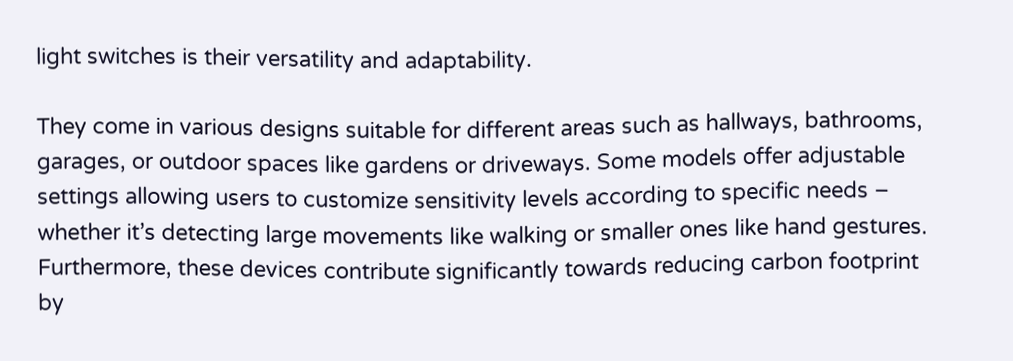light switches is their versatility and adaptability.

They come in various designs suitable for different areas such as hallways, bathrooms, garages, or outdoor spaces like gardens or driveways. Some models offer adjustable settings allowing users to customize sensitivity levels according to specific needs – whether it’s detecting large movements like walking or smaller ones like hand gestures. Furthermore, these devices contribute significantly towards reducing carbon footprint by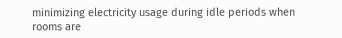minimizing electricity usage during idle periods when rooms are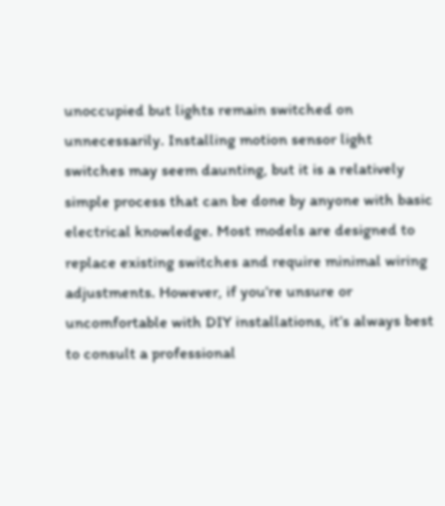unoccupied but lights remain switched on unnecessarily. Installing motion sensor light switches may seem daunting, but it is a relatively simple process that can be done by anyone with basic electrical knowledge. Most models are designed to replace existing switches and require minimal wiring adjustments. However, if you’re unsure or uncomfortable with DIY installations, it’s always best to consult a professional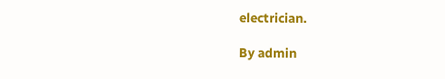electrician.

By admin